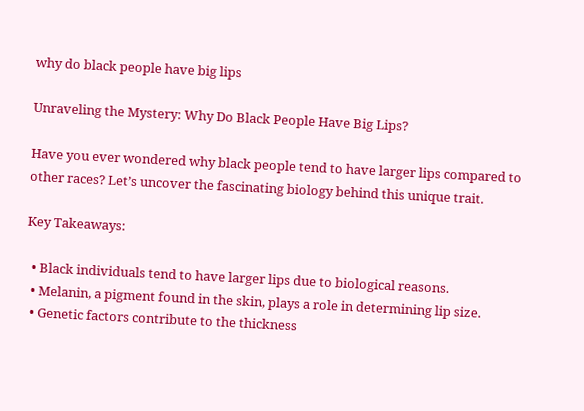why do black people have big lips

Unraveling the Mystery: Why Do Black People Have Big Lips?

Have you ever wondered why black people tend to have larger lips compared to other races? Let’s uncover the fascinating biology behind this unique trait.

Key Takeaways:

  • Black individuals tend to have larger lips due to biological reasons.
  • Melanin, a pigment found in the skin, plays a role in determining lip size.
  • Genetic factors contribute to the thickness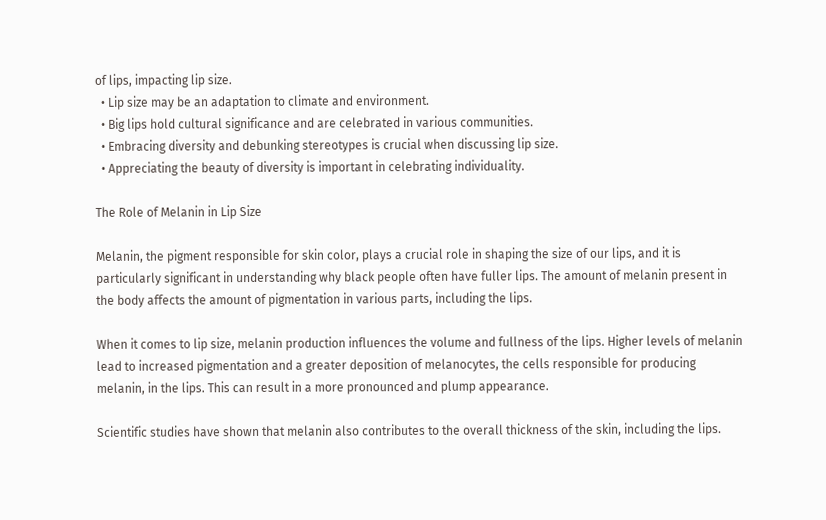of lips, impacting lip size.
  • Lip size may be an adaptation to climate and environment.
  • Big lips hold cultural significance and are celebrated in various communities.
  • Embracing diversity and debunking stereotypes is crucial when discussing lip size.
  • Appreciating the beauty of diversity is important in celebrating individuality.

The Role of Melanin in Lip Size

Melanin, the pigment responsible for skin color, plays a crucial role in shaping the size of our lips, and it is particularly significant in understanding why black people often have fuller lips. The amount of melanin present in the body affects the amount of pigmentation in various parts, including the lips.

When it comes to lip size, melanin production influences the volume and fullness of the lips. Higher levels of melanin lead to increased pigmentation and a greater deposition of melanocytes, the cells responsible for producing melanin, in the lips. This can result in a more pronounced and plump appearance.

Scientific studies have shown that melanin also contributes to the overall thickness of the skin, including the lips.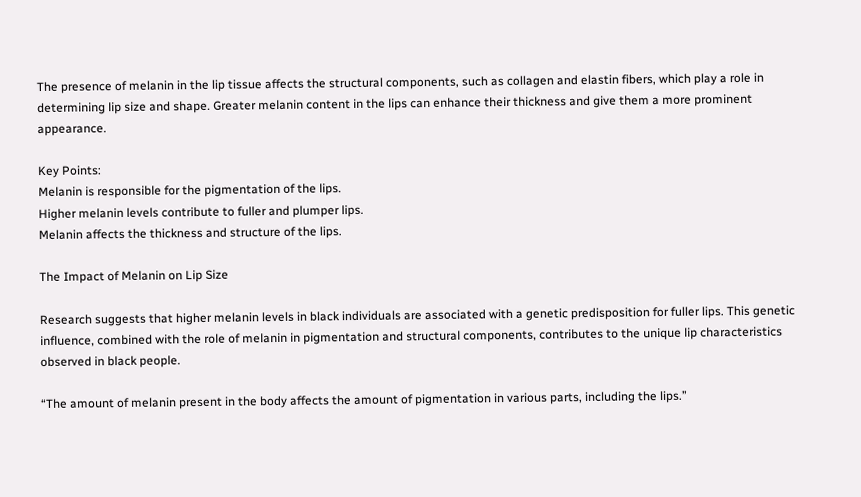The presence of melanin in the lip tissue affects the structural components, such as collagen and elastin fibers, which play a role in determining lip size and shape. Greater melanin content in the lips can enhance their thickness and give them a more prominent appearance.

Key Points:
Melanin is responsible for the pigmentation of the lips.
Higher melanin levels contribute to fuller and plumper lips.
Melanin affects the thickness and structure of the lips.

The Impact of Melanin on Lip Size

Research suggests that higher melanin levels in black individuals are associated with a genetic predisposition for fuller lips. This genetic influence, combined with the role of melanin in pigmentation and structural components, contributes to the unique lip characteristics observed in black people.

“The amount of melanin present in the body affects the amount of pigmentation in various parts, including the lips.”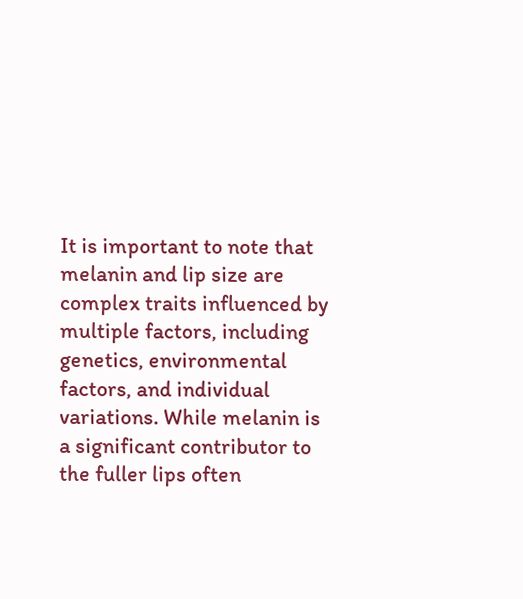It is important to note that melanin and lip size are complex traits influenced by multiple factors, including genetics, environmental factors, and individual variations. While melanin is a significant contributor to the fuller lips often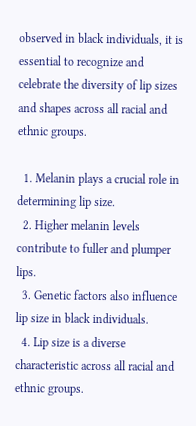observed in black individuals, it is essential to recognize and celebrate the diversity of lip sizes and shapes across all racial and ethnic groups.

  1. Melanin plays a crucial role in determining lip size.
  2. Higher melanin levels contribute to fuller and plumper lips.
  3. Genetic factors also influence lip size in black individuals.
  4. Lip size is a diverse characteristic across all racial and ethnic groups.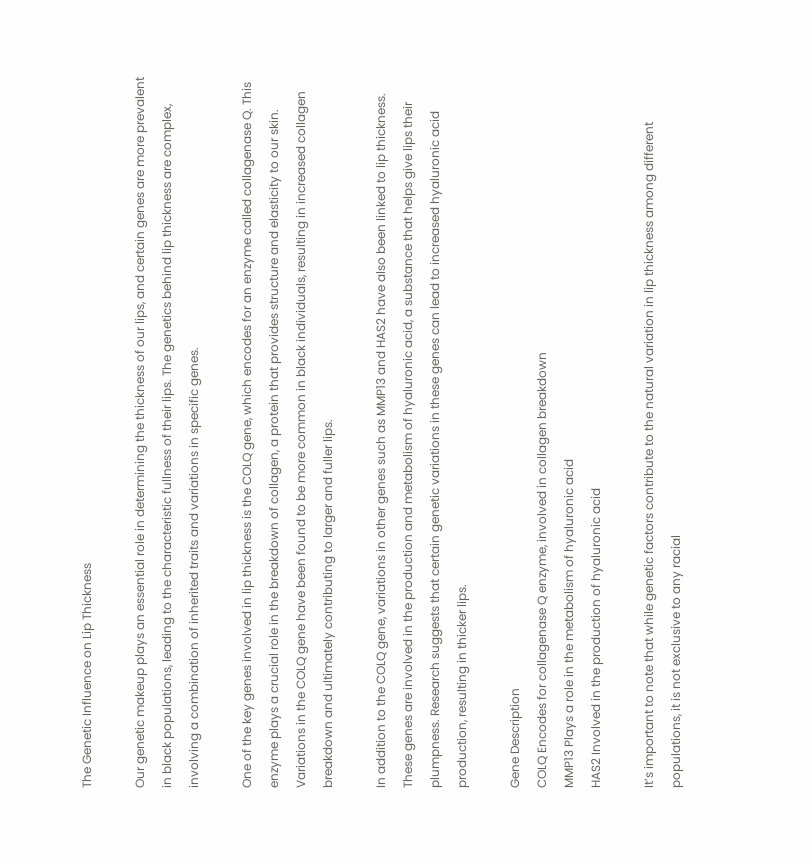The Genetic Influence on Lip Thickness

Our genetic makeup plays an essential role in determining the thickness of our lips, and certain genes are more prevalent in black populations, leading to the characteristic fullness of their lips. The genetics behind lip thickness are complex, involving a combination of inherited traits and variations in specific genes.

One of the key genes involved in lip thickness is the COLQ gene, which encodes for an enzyme called collagenase Q. This enzyme plays a crucial role in the breakdown of collagen, a protein that provides structure and elasticity to our skin. Variations in the COLQ gene have been found to be more common in black individuals, resulting in increased collagen breakdown and ultimately contributing to larger and fuller lips.

In addition to the COLQ gene, variations in other genes such as MMP13 and HAS2 have also been linked to lip thickness. These genes are involved in the production and metabolism of hyaluronic acid, a substance that helps give lips their plumpness. Research suggests that certain genetic variations in these genes can lead to increased hyaluronic acid production, resulting in thicker lips.

Gene Description
COLQ Encodes for collagenase Q enzyme, involved in collagen breakdown
MMP13 Plays a role in the metabolism of hyaluronic acid
HAS2 Involved in the production of hyaluronic acid

It’s important to note that while genetic factors contribute to the natural variation in lip thickness among different populations, it is not exclusive to any racial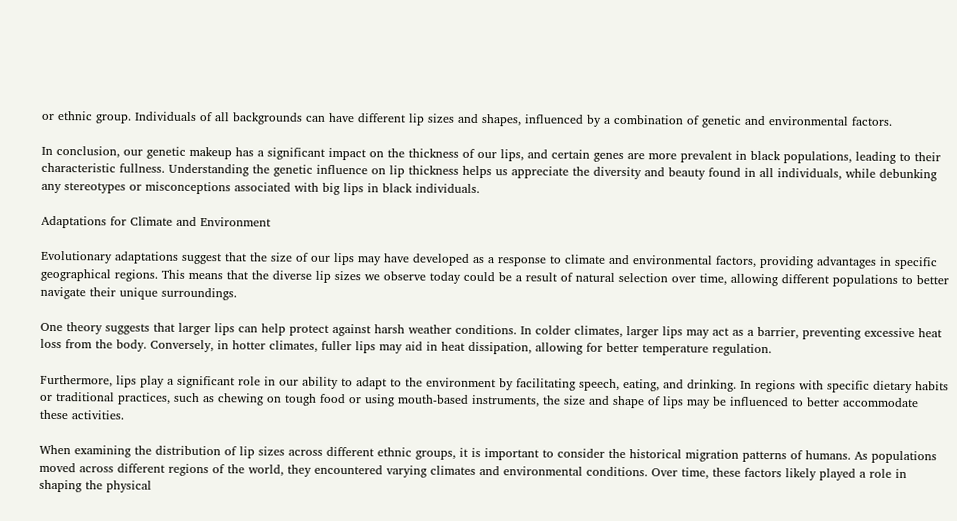or ethnic group. Individuals of all backgrounds can have different lip sizes and shapes, influenced by a combination of genetic and environmental factors.

In conclusion, our genetic makeup has a significant impact on the thickness of our lips, and certain genes are more prevalent in black populations, leading to their characteristic fullness. Understanding the genetic influence on lip thickness helps us appreciate the diversity and beauty found in all individuals, while debunking any stereotypes or misconceptions associated with big lips in black individuals.

Adaptations for Climate and Environment

Evolutionary adaptations suggest that the size of our lips may have developed as a response to climate and environmental factors, providing advantages in specific geographical regions. This means that the diverse lip sizes we observe today could be a result of natural selection over time, allowing different populations to better navigate their unique surroundings.

One theory suggests that larger lips can help protect against harsh weather conditions. In colder climates, larger lips may act as a barrier, preventing excessive heat loss from the body. Conversely, in hotter climates, fuller lips may aid in heat dissipation, allowing for better temperature regulation.

Furthermore, lips play a significant role in our ability to adapt to the environment by facilitating speech, eating, and drinking. In regions with specific dietary habits or traditional practices, such as chewing on tough food or using mouth-based instruments, the size and shape of lips may be influenced to better accommodate these activities.

When examining the distribution of lip sizes across different ethnic groups, it is important to consider the historical migration patterns of humans. As populations moved across different regions of the world, they encountered varying climates and environmental conditions. Over time, these factors likely played a role in shaping the physical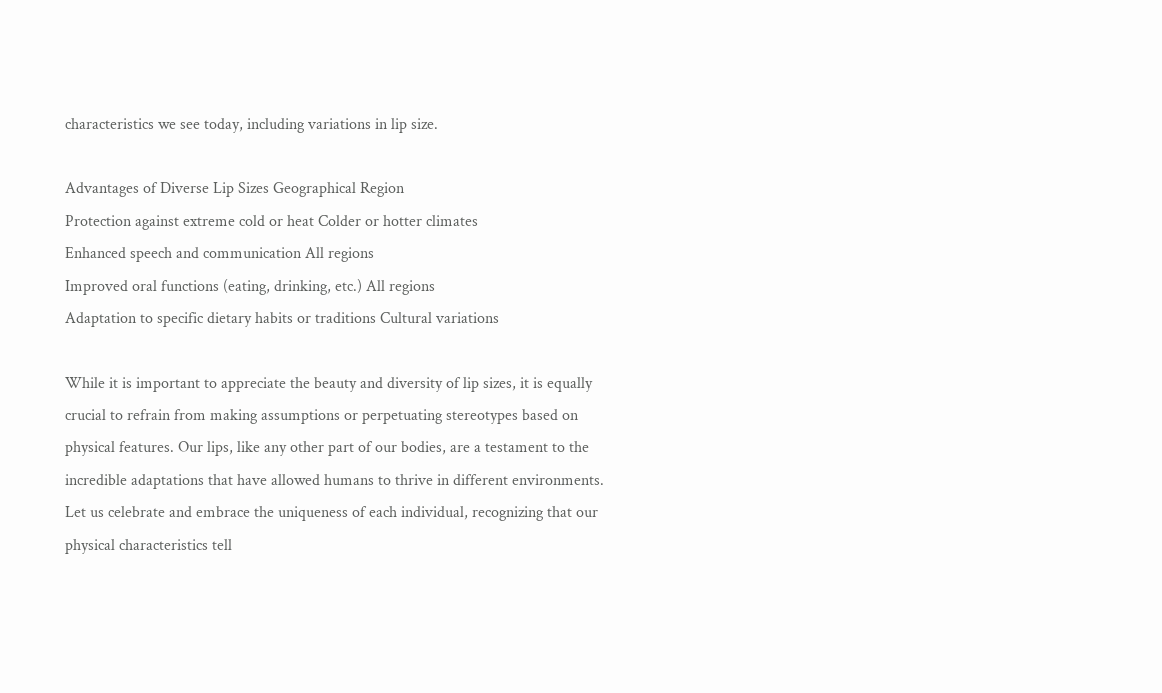characteristics we see today, including variations in lip size.

Advantages of Diverse Lip Sizes Geographical Region
Protection against extreme cold or heat Colder or hotter climates
Enhanced speech and communication All regions
Improved oral functions (eating, drinking, etc.) All regions
Adaptation to specific dietary habits or traditions Cultural variations

While it is important to appreciate the beauty and diversity of lip sizes, it is equally crucial to refrain from making assumptions or perpetuating stereotypes based on physical features. Our lips, like any other part of our bodies, are a testament to the incredible adaptations that have allowed humans to thrive in different environments. Let us celebrate and embrace the uniqueness of each individual, recognizing that our physical characteristics tell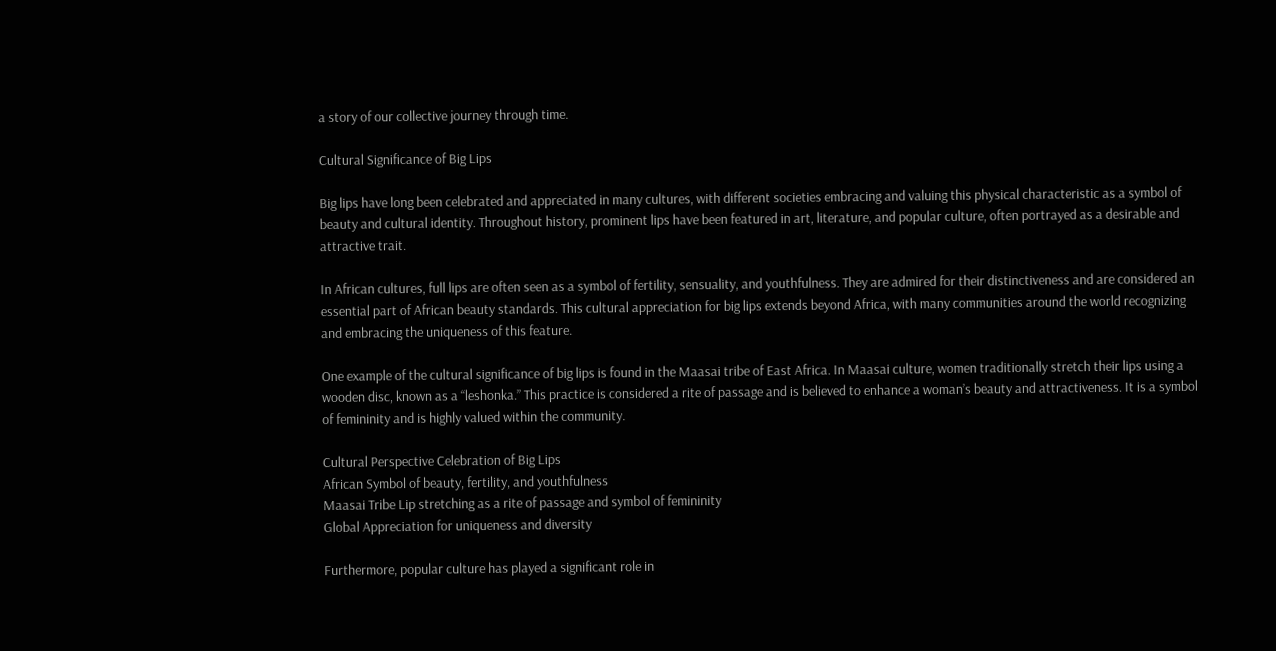a story of our collective journey through time.

Cultural Significance of Big Lips

Big lips have long been celebrated and appreciated in many cultures, with different societies embracing and valuing this physical characteristic as a symbol of beauty and cultural identity. Throughout history, prominent lips have been featured in art, literature, and popular culture, often portrayed as a desirable and attractive trait.

In African cultures, full lips are often seen as a symbol of fertility, sensuality, and youthfulness. They are admired for their distinctiveness and are considered an essential part of African beauty standards. This cultural appreciation for big lips extends beyond Africa, with many communities around the world recognizing and embracing the uniqueness of this feature.

One example of the cultural significance of big lips is found in the Maasai tribe of East Africa. In Maasai culture, women traditionally stretch their lips using a wooden disc, known as a “leshonka.” This practice is considered a rite of passage and is believed to enhance a woman’s beauty and attractiveness. It is a symbol of femininity and is highly valued within the community.

Cultural Perspective Celebration of Big Lips
African Symbol of beauty, fertility, and youthfulness
Maasai Tribe Lip stretching as a rite of passage and symbol of femininity
Global Appreciation for uniqueness and diversity

Furthermore, popular culture has played a significant role in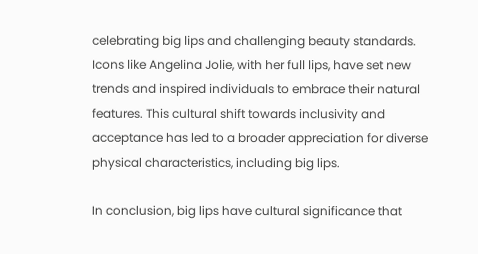celebrating big lips and challenging beauty standards. Icons like Angelina Jolie, with her full lips, have set new trends and inspired individuals to embrace their natural features. This cultural shift towards inclusivity and acceptance has led to a broader appreciation for diverse physical characteristics, including big lips.

In conclusion, big lips have cultural significance that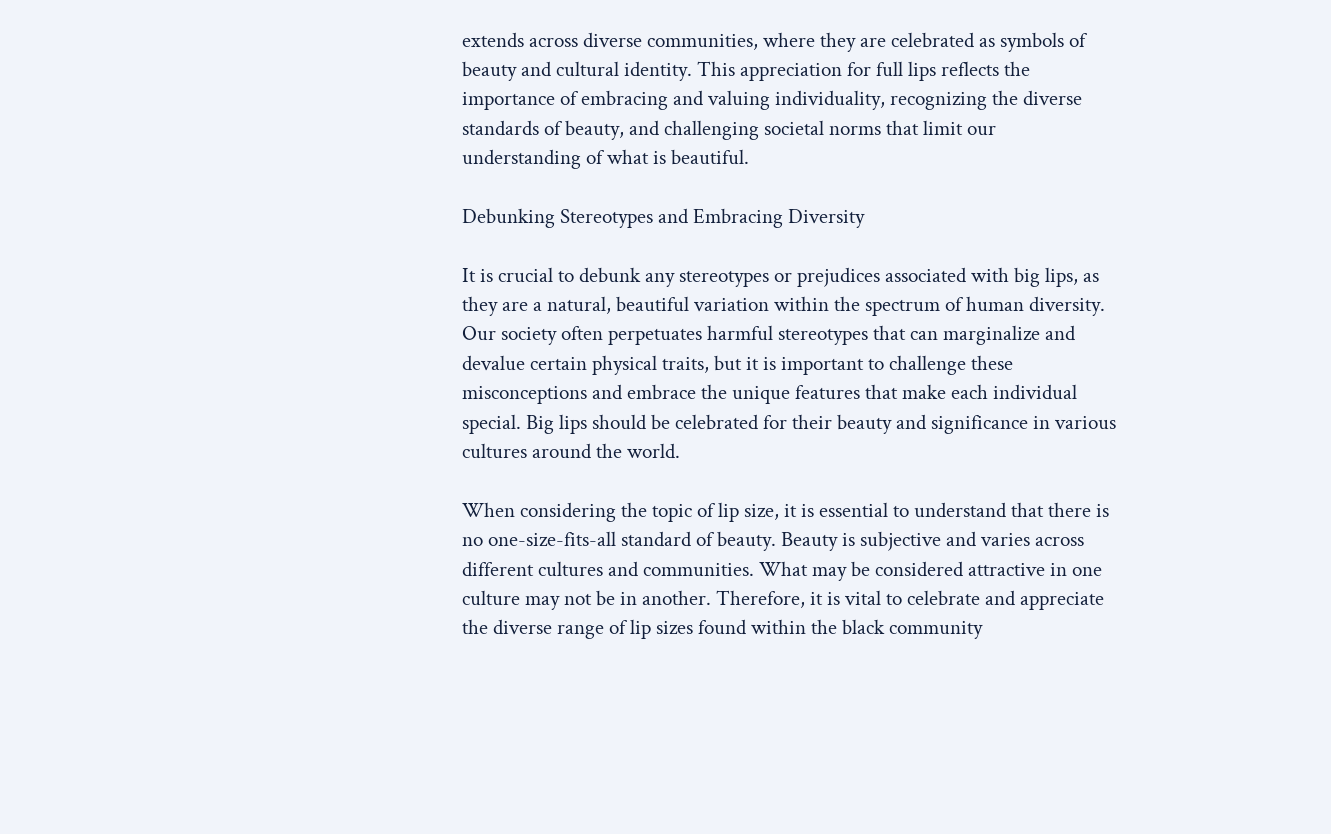extends across diverse communities, where they are celebrated as symbols of beauty and cultural identity. This appreciation for full lips reflects the importance of embracing and valuing individuality, recognizing the diverse standards of beauty, and challenging societal norms that limit our understanding of what is beautiful.

Debunking Stereotypes and Embracing Diversity

It is crucial to debunk any stereotypes or prejudices associated with big lips, as they are a natural, beautiful variation within the spectrum of human diversity. Our society often perpetuates harmful stereotypes that can marginalize and devalue certain physical traits, but it is important to challenge these misconceptions and embrace the unique features that make each individual special. Big lips should be celebrated for their beauty and significance in various cultures around the world.

When considering the topic of lip size, it is essential to understand that there is no one-size-fits-all standard of beauty. Beauty is subjective and varies across different cultures and communities. What may be considered attractive in one culture may not be in another. Therefore, it is vital to celebrate and appreciate the diverse range of lip sizes found within the black community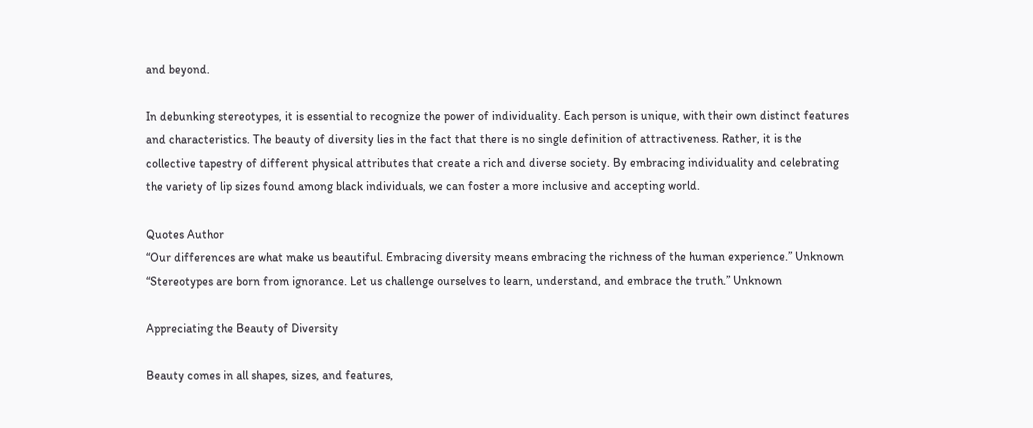and beyond.

In debunking stereotypes, it is essential to recognize the power of individuality. Each person is unique, with their own distinct features and characteristics. The beauty of diversity lies in the fact that there is no single definition of attractiveness. Rather, it is the collective tapestry of different physical attributes that create a rich and diverse society. By embracing individuality and celebrating the variety of lip sizes found among black individuals, we can foster a more inclusive and accepting world.

Quotes Author
“Our differences are what make us beautiful. Embracing diversity means embracing the richness of the human experience.” Unknown
“Stereotypes are born from ignorance. Let us challenge ourselves to learn, understand, and embrace the truth.” Unknown

Appreciating the Beauty of Diversity

Beauty comes in all shapes, sizes, and features,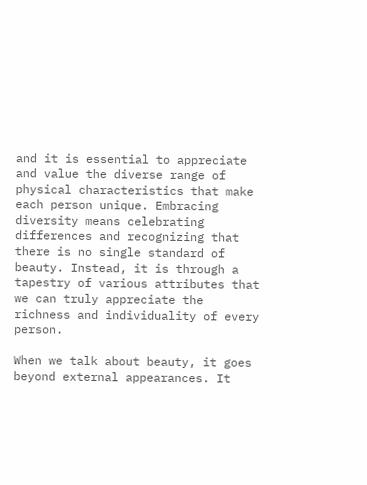and it is essential to appreciate and value the diverse range of physical characteristics that make each person unique. Embracing diversity means celebrating differences and recognizing that there is no single standard of beauty. Instead, it is through a tapestry of various attributes that we can truly appreciate the richness and individuality of every person.

When we talk about beauty, it goes beyond external appearances. It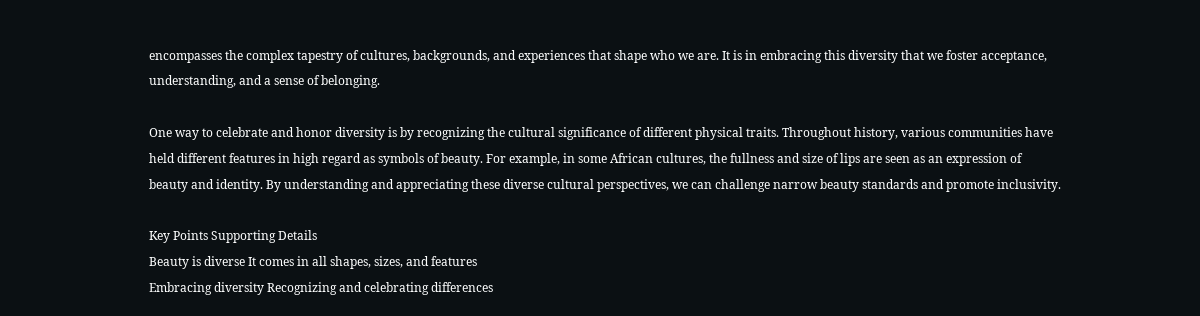encompasses the complex tapestry of cultures, backgrounds, and experiences that shape who we are. It is in embracing this diversity that we foster acceptance, understanding, and a sense of belonging.

One way to celebrate and honor diversity is by recognizing the cultural significance of different physical traits. Throughout history, various communities have held different features in high regard as symbols of beauty. For example, in some African cultures, the fullness and size of lips are seen as an expression of beauty and identity. By understanding and appreciating these diverse cultural perspectives, we can challenge narrow beauty standards and promote inclusivity.

Key Points Supporting Details
Beauty is diverse It comes in all shapes, sizes, and features
Embracing diversity Recognizing and celebrating differences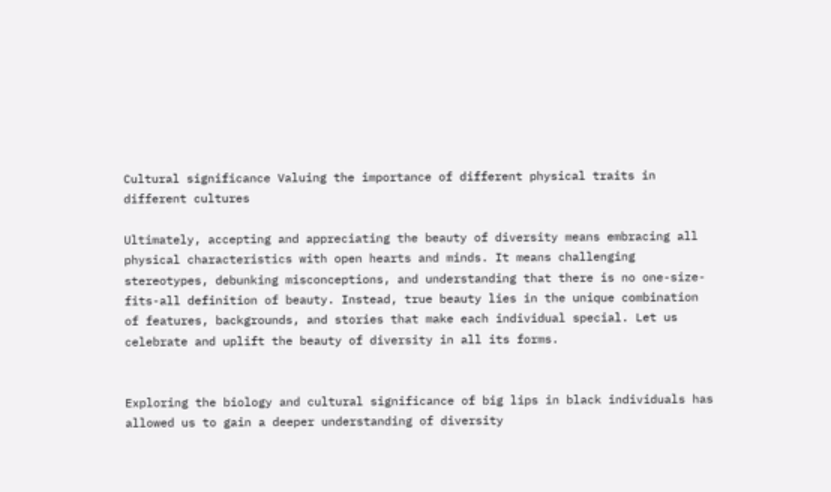Cultural significance Valuing the importance of different physical traits in different cultures

Ultimately, accepting and appreciating the beauty of diversity means embracing all physical characteristics with open hearts and minds. It means challenging stereotypes, debunking misconceptions, and understanding that there is no one-size-fits-all definition of beauty. Instead, true beauty lies in the unique combination of features, backgrounds, and stories that make each individual special. Let us celebrate and uplift the beauty of diversity in all its forms.


Exploring the biology and cultural significance of big lips in black individuals has allowed us to gain a deeper understanding of diversity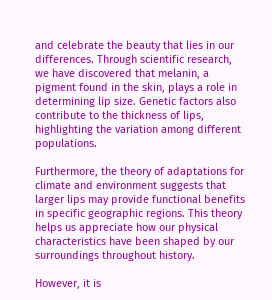and celebrate the beauty that lies in our differences. Through scientific research, we have discovered that melanin, a pigment found in the skin, plays a role in determining lip size. Genetic factors also contribute to the thickness of lips, highlighting the variation among different populations.

Furthermore, the theory of adaptations for climate and environment suggests that larger lips may provide functional benefits in specific geographic regions. This theory helps us appreciate how our physical characteristics have been shaped by our surroundings throughout history.

However, it is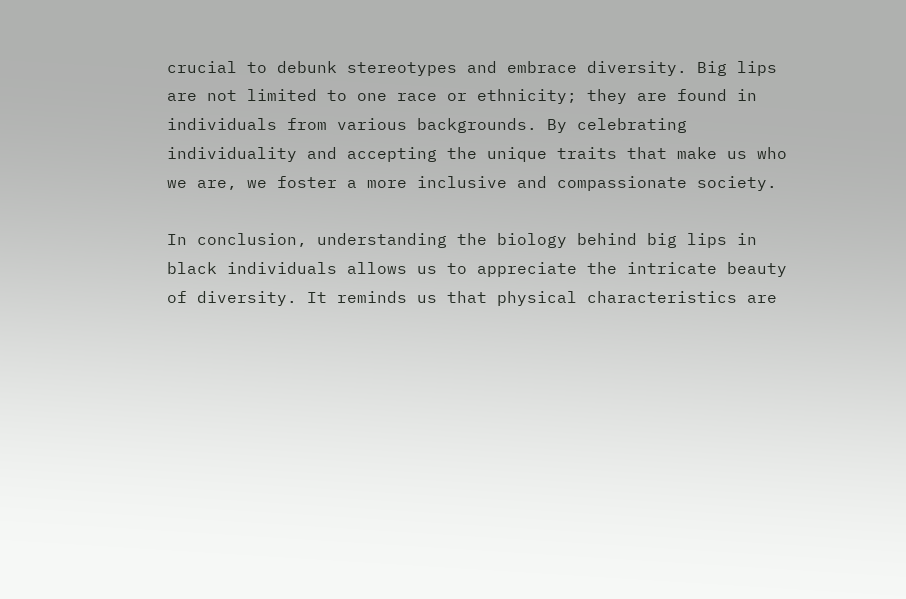crucial to debunk stereotypes and embrace diversity. Big lips are not limited to one race or ethnicity; they are found in individuals from various backgrounds. By celebrating individuality and accepting the unique traits that make us who we are, we foster a more inclusive and compassionate society.

In conclusion, understanding the biology behind big lips in black individuals allows us to appreciate the intricate beauty of diversity. It reminds us that physical characteristics are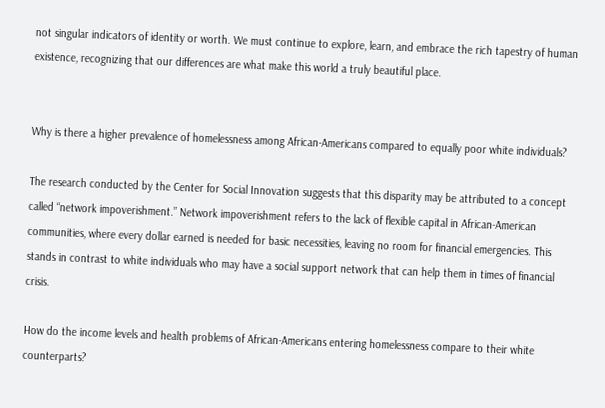not singular indicators of identity or worth. We must continue to explore, learn, and embrace the rich tapestry of human existence, recognizing that our differences are what make this world a truly beautiful place.


Why is there a higher prevalence of homelessness among African-Americans compared to equally poor white individuals?

The research conducted by the Center for Social Innovation suggests that this disparity may be attributed to a concept called “network impoverishment.” Network impoverishment refers to the lack of flexible capital in African-American communities, where every dollar earned is needed for basic necessities, leaving no room for financial emergencies. This stands in contrast to white individuals who may have a social support network that can help them in times of financial crisis.

How do the income levels and health problems of African-Americans entering homelessness compare to their white counterparts?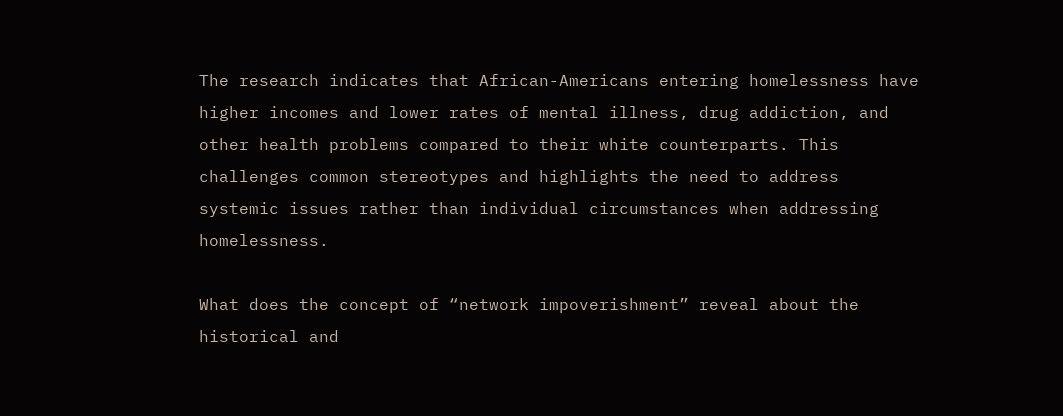The research indicates that African-Americans entering homelessness have higher incomes and lower rates of mental illness, drug addiction, and other health problems compared to their white counterparts. This challenges common stereotypes and highlights the need to address systemic issues rather than individual circumstances when addressing homelessness.

What does the concept of “network impoverishment” reveal about the historical and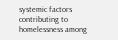systemic factors contributing to homelessness among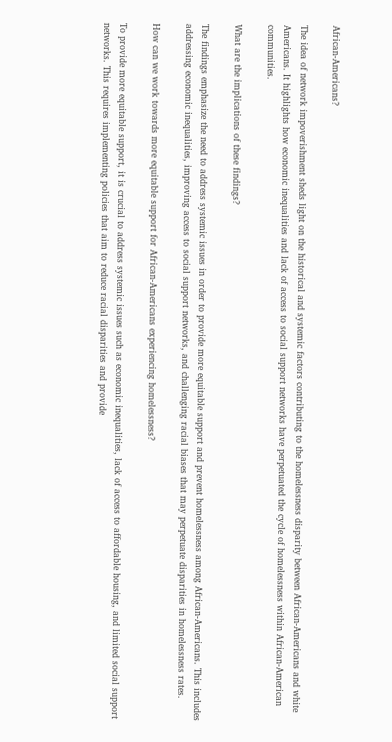African-Americans?

The idea of network impoverishment sheds light on the historical and systemic factors contributing to the homelessness disparity between African-Americans and white Americans. It highlights how economic inequalities and lack of access to social support networks have perpetuated the cycle of homelessness within African-American communities.

What are the implications of these findings?

The findings emphasize the need to address systemic issues in order to provide more equitable support and prevent homelessness among African-Americans. This includes addressing economic inequalities, improving access to social support networks, and challenging racial biases that may perpetuate disparities in homelessness rates.

How can we work towards more equitable support for African-Americans experiencing homelessness?

To provide more equitable support, it is crucial to address systemic issues such as economic inequalities, lack of access to affordable housing, and limited social support networks. This requires implementing policies that aim to reduce racial disparities and provide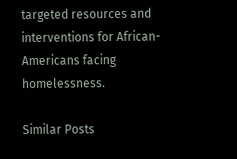targeted resources and interventions for African-Americans facing homelessness.

Similar Posts